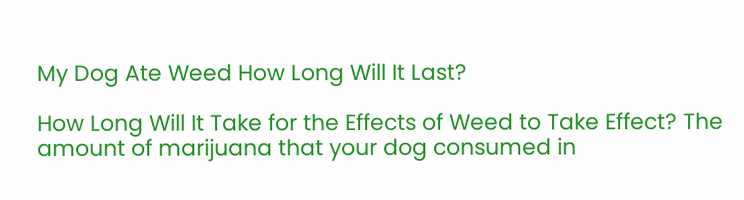My Dog Ate Weed How Long Will It Last?

How Long Will It Take for the Effects of Weed to Take Effect? The amount of marijuana that your dog consumed in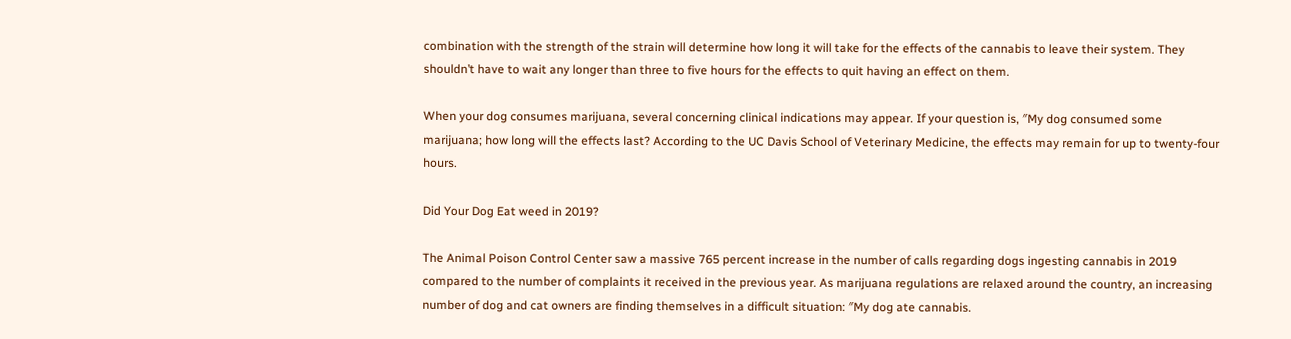combination with the strength of the strain will determine how long it will take for the effects of the cannabis to leave their system. They shouldn’t have to wait any longer than three to five hours for the effects to quit having an effect on them.

When your dog consumes marijuana, several concerning clinical indications may appear. If your question is, ″My dog consumed some marijuana; how long will the effects last? According to the UC Davis School of Veterinary Medicine, the effects may remain for up to twenty-four hours.

Did Your Dog Eat weed in 2019?

The Animal Poison Control Center saw a massive 765 percent increase in the number of calls regarding dogs ingesting cannabis in 2019 compared to the number of complaints it received in the previous year. As marijuana regulations are relaxed around the country, an increasing number of dog and cat owners are finding themselves in a difficult situation: ″My dog ate cannabis.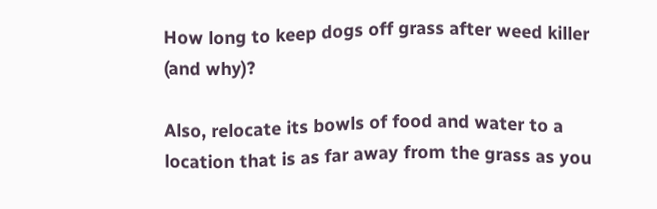How long to keep dogs off grass after weed killer (and why)?

Also, relocate its bowls of food and water to a location that is as far away from the grass as you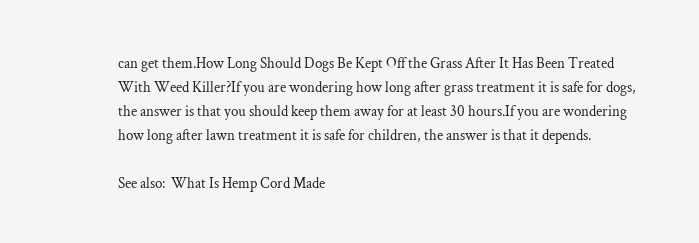can get them.How Long Should Dogs Be Kept Off the Grass After It Has Been Treated With Weed Killer?If you are wondering how long after grass treatment it is safe for dogs, the answer is that you should keep them away for at least 30 hours.If you are wondering how long after lawn treatment it is safe for children, the answer is that it depends.

See also:  What Is Hemp Cord Made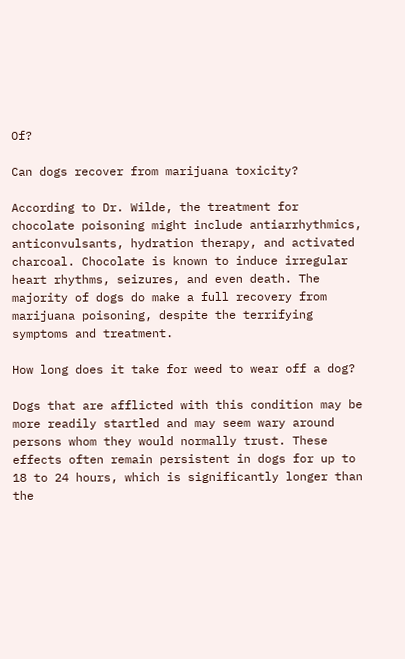Of?

Can dogs recover from marijuana toxicity?

According to Dr. Wilde, the treatment for chocolate poisoning might include antiarrhythmics, anticonvulsants, hydration therapy, and activated charcoal. Chocolate is known to induce irregular heart rhythms, seizures, and even death. The majority of dogs do make a full recovery from marijuana poisoning, despite the terrifying symptoms and treatment.

How long does it take for weed to wear off a dog?

Dogs that are afflicted with this condition may be more readily startled and may seem wary around persons whom they would normally trust. These effects often remain persistent in dogs for up to 18 to 24 hours, which is significantly longer than the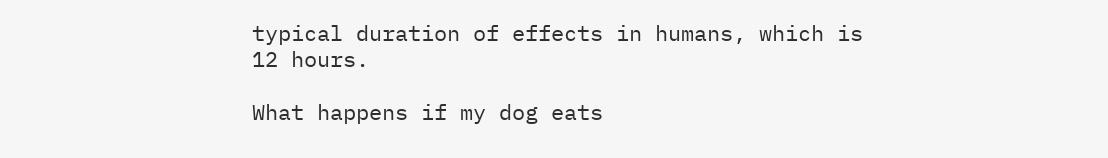typical duration of effects in humans, which is 12 hours.

What happens if my dog eats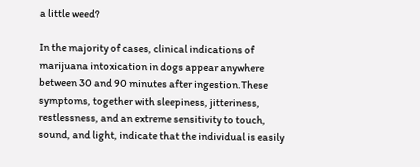a little weed?

In the majority of cases, clinical indications of marijuana intoxication in dogs appear anywhere between 30 and 90 minutes after ingestion.These symptoms, together with sleepiness, jitteriness, restlessness, and an extreme sensitivity to touch, sound, and light, indicate that the individual is easily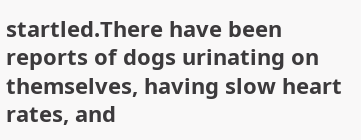startled.There have been reports of dogs urinating on themselves, having slow heart rates, and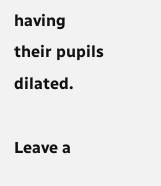having their pupils dilated.

Leave a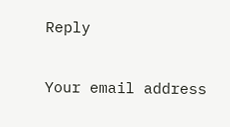Reply

Your email address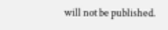will not be published.